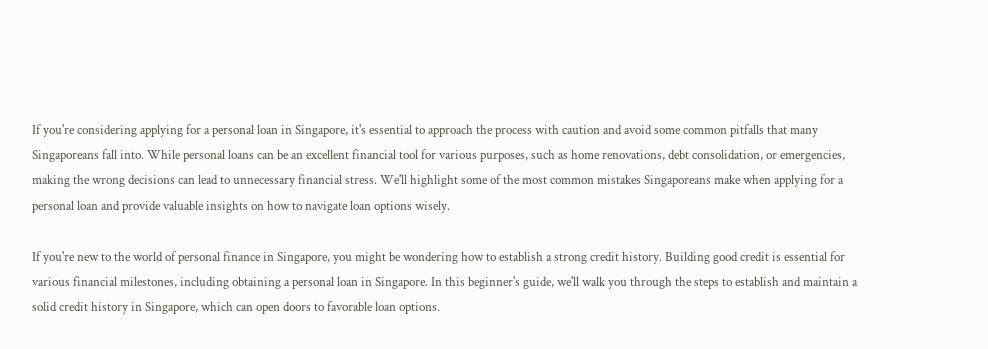If you're considering applying for a personal loan in Singapore, it's essential to approach the process with caution and avoid some common pitfalls that many Singaporeans fall into. While personal loans can be an excellent financial tool for various purposes, such as home renovations, debt consolidation, or emergencies, making the wrong decisions can lead to unnecessary financial stress. We'll highlight some of the most common mistakes Singaporeans make when applying for a personal loan and provide valuable insights on how to navigate loan options wisely.

If you're new to the world of personal finance in Singapore, you might be wondering how to establish a strong credit history. Building good credit is essential for various financial milestones, including obtaining a personal loan in Singapore. In this beginner's guide, we'll walk you through the steps to establish and maintain a solid credit history in Singapore, which can open doors to favorable loan options.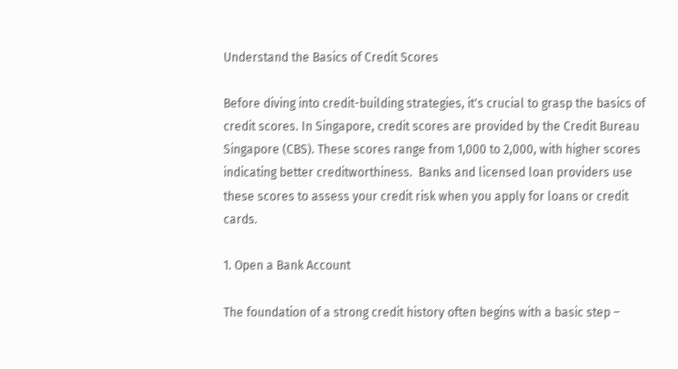Understand the Basics of Credit Scores

Before diving into credit-building strategies, it's crucial to grasp the basics of credit scores. In Singapore, credit scores are provided by the Credit Bureau Singapore (CBS). These scores range from 1,000 to 2,000, with higher scores indicating better creditworthiness.  Banks and licensed loan providers use these scores to assess your credit risk when you apply for loans or credit cards.

1. Open a Bank Account

The foundation of a strong credit history often begins with a basic step –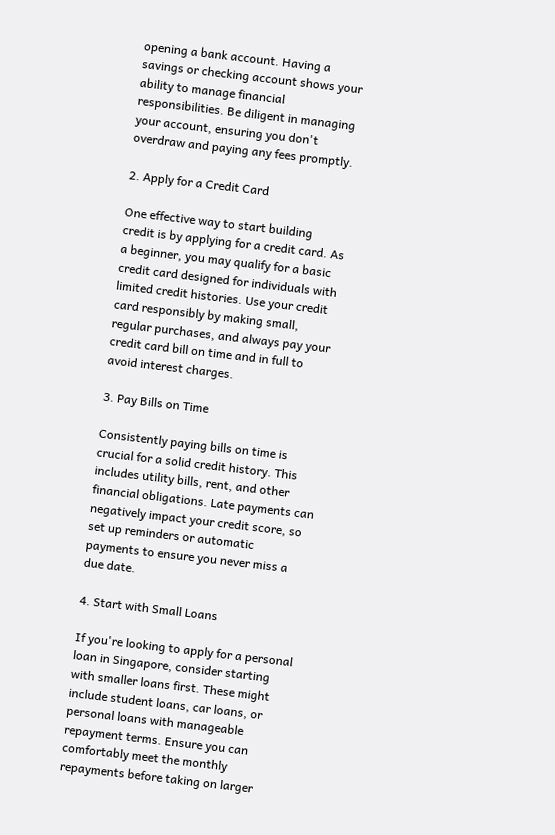opening a bank account. Having a savings or checking account shows your ability to manage financial responsibilities. Be diligent in managing your account, ensuring you don't overdraw and paying any fees promptly.

2. Apply for a Credit Card

One effective way to start building credit is by applying for a credit card. As a beginner, you may qualify for a basic credit card designed for individuals with limited credit histories. Use your credit card responsibly by making small, regular purchases, and always pay your credit card bill on time and in full to avoid interest charges.

3. Pay Bills on Time

Consistently paying bills on time is crucial for a solid credit history. This includes utility bills, rent, and other financial obligations. Late payments can negatively impact your credit score, so set up reminders or automatic payments to ensure you never miss a due date.

4. Start with Small Loans

If you're looking to apply for a personal loan in Singapore, consider starting with smaller loans first. These might include student loans, car loans, or personal loans with manageable repayment terms. Ensure you can comfortably meet the monthly repayments before taking on larger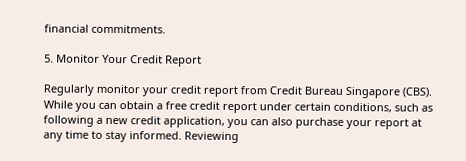financial commitments.

5. Monitor Your Credit Report

Regularly monitor your credit report from Credit Bureau Singapore (CBS). While you can obtain a free credit report under certain conditions, such as following a new credit application, you can also purchase your report at any time to stay informed. Reviewing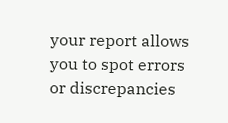your report allows you to spot errors or discrepancies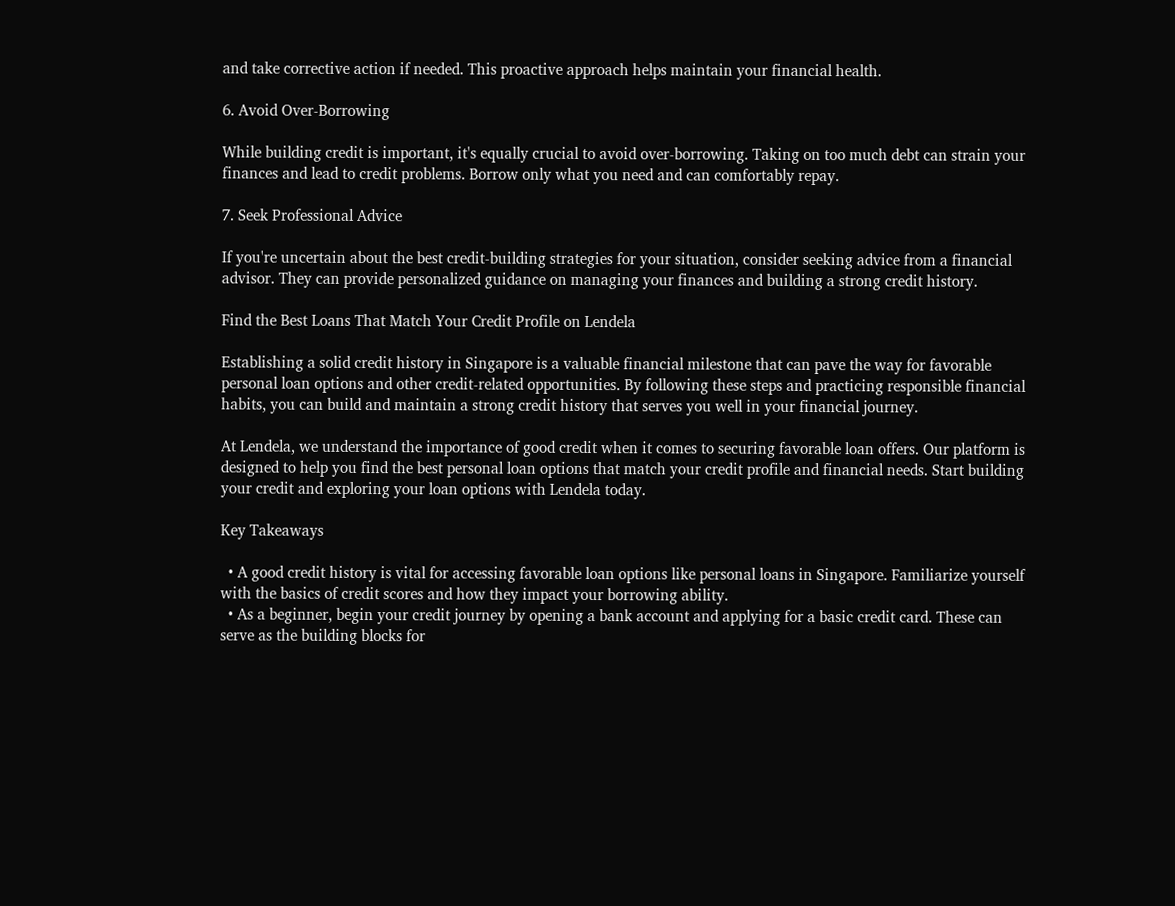and take corrective action if needed. This proactive approach helps maintain your financial health.

6. Avoid Over-Borrowing

While building credit is important, it's equally crucial to avoid over-borrowing. Taking on too much debt can strain your finances and lead to credit problems. Borrow only what you need and can comfortably repay.

7. Seek Professional Advice

If you're uncertain about the best credit-building strategies for your situation, consider seeking advice from a financial advisor. They can provide personalized guidance on managing your finances and building a strong credit history.

Find the Best Loans That Match Your Credit Profile on Lendela

Establishing a solid credit history in Singapore is a valuable financial milestone that can pave the way for favorable personal loan options and other credit-related opportunities. By following these steps and practicing responsible financial habits, you can build and maintain a strong credit history that serves you well in your financial journey.

At Lendela, we understand the importance of good credit when it comes to securing favorable loan offers. Our platform is designed to help you find the best personal loan options that match your credit profile and financial needs. Start building your credit and exploring your loan options with Lendela today.

Key Takeaways

  • A good credit history is vital for accessing favorable loan options like personal loans in Singapore. Familiarize yourself with the basics of credit scores and how they impact your borrowing ability.
  • As a beginner, begin your credit journey by opening a bank account and applying for a basic credit card. These can serve as the building blocks for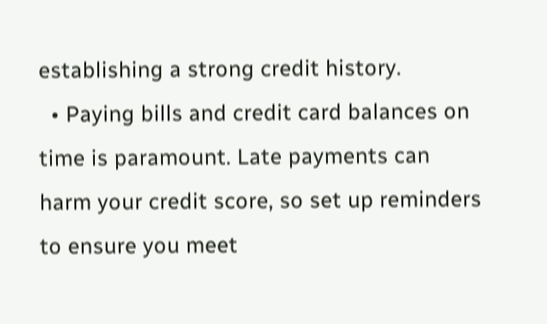establishing a strong credit history.
  • Paying bills and credit card balances on time is paramount. Late payments can harm your credit score, so set up reminders to ensure you meet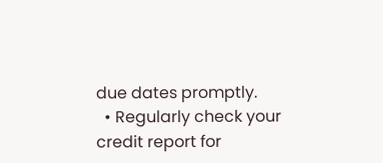due dates promptly.
  • Regularly check your credit report for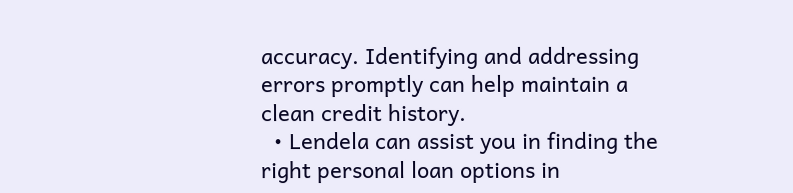accuracy. Identifying and addressing errors promptly can help maintain a clean credit history.
  • Lendela can assist you in finding the right personal loan options in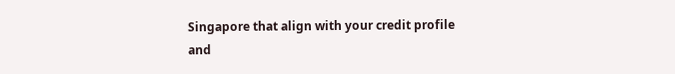Singapore that align with your credit profile and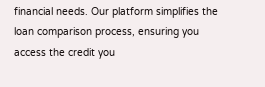financial needs. Our platform simplifies the loan comparison process, ensuring you access the credit you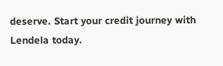deserve. Start your credit journey with Lendela today.